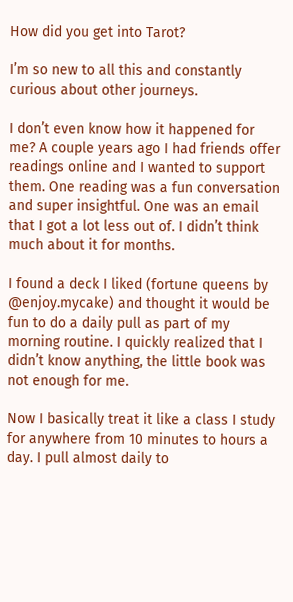How did you get into Tarot?

I’m so new to all this and constantly curious about other journeys.

I don’t even know how it happened for me? A couple years ago I had friends offer readings online and I wanted to support them. One reading was a fun conversation and super insightful. One was an email that I got a lot less out of. I didn’t think much about it for months.

I found a deck I liked (fortune queens by @enjoy.mycake) and thought it would be fun to do a daily pull as part of my morning routine. I quickly realized that I didn’t know anything, the little book was not enough for me.

Now I basically treat it like a class I study for anywhere from 10 minutes to hours a day. I pull almost daily to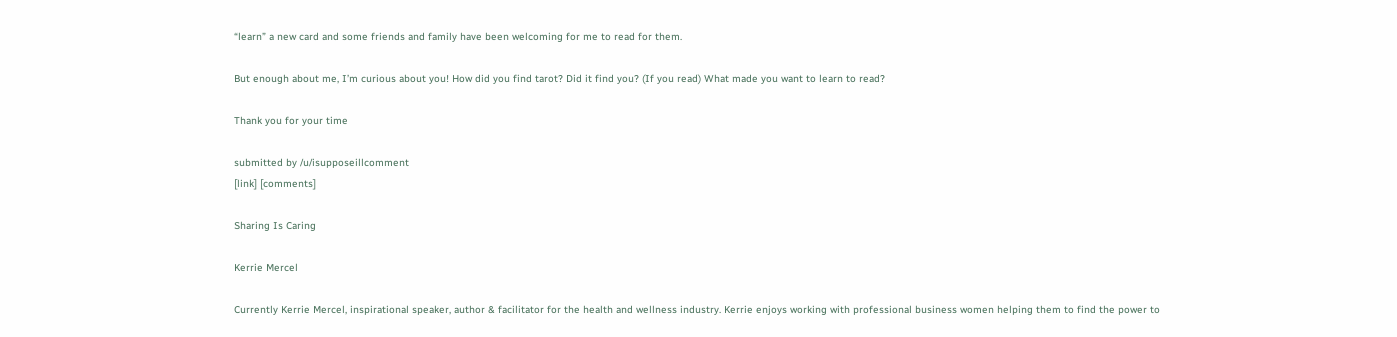“learn” a new card and some friends and family have been welcoming for me to read for them.

But enough about me, I’m curious about you! How did you find tarot? Did it find you? (If you read) What made you want to learn to read?

Thank you for your time

submitted by /u/isupposeillcomment
[link] [comments]

Sharing Is Caring

Kerrie Mercel

Currently Kerrie Mercel, inspirational speaker, author & facilitator for the health and wellness industry. Kerrie enjoys working with professional business women helping them to find the power to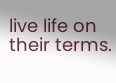live life on their terms.